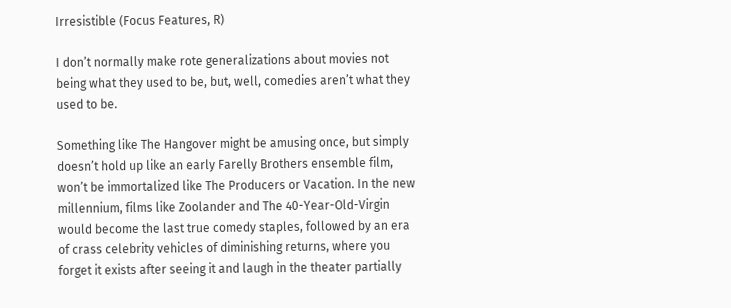Irresistible (Focus Features, R)

I don’t normally make rote generalizations about movies not being what they used to be, but, well, comedies aren’t what they used to be.

Something like The Hangover might be amusing once, but simply doesn’t hold up like an early Farelly Brothers ensemble film, won’t be immortalized like The Producers or Vacation. In the new millennium, films like Zoolander and The 40-Year-Old-Virgin would become the last true comedy staples, followed by an era of crass celebrity vehicles of diminishing returns, where you forget it exists after seeing it and laugh in the theater partially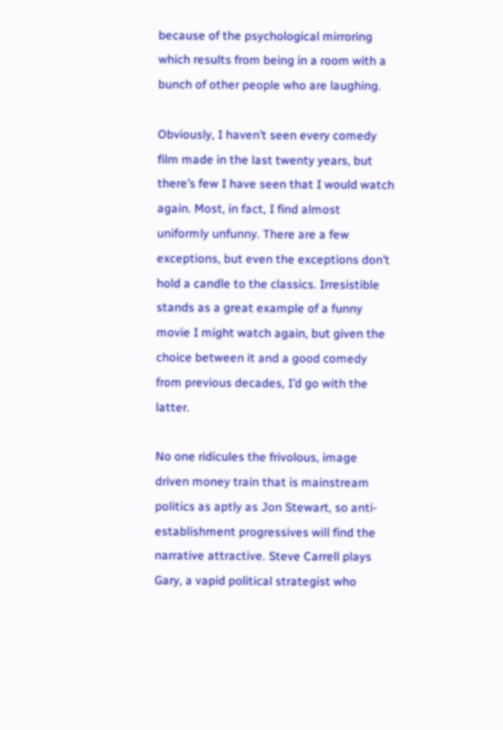because of the psychological mirroring which results from being in a room with a bunch of other people who are laughing.

Obviously, I haven’t seen every comedy film made in the last twenty years, but there’s few I have seen that I would watch again. Most, in fact, I find almost uniformly unfunny. There are a few exceptions, but even the exceptions don’t hold a candle to the classics. Irresistible stands as a great example of a funny movie I might watch again, but given the choice between it and a good comedy from previous decades, I’d go with the latter.

No one ridicules the frivolous, image driven money train that is mainstream politics as aptly as Jon Stewart, so anti-establishment progressives will find the narrative attractive. Steve Carrell plays Gary, a vapid political strategist who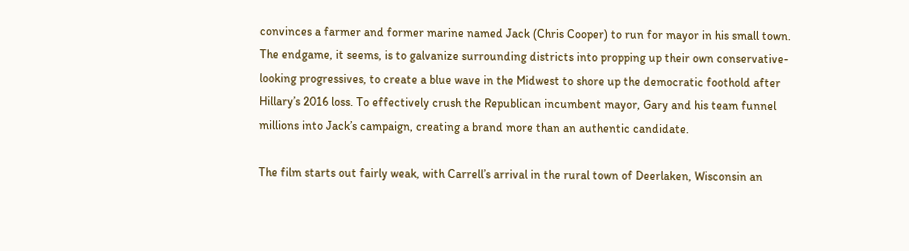convinces a farmer and former marine named Jack (Chris Cooper) to run for mayor in his small town. The endgame, it seems, is to galvanize surrounding districts into propping up their own conservative-looking progressives, to create a blue wave in the Midwest to shore up the democratic foothold after Hillary’s 2016 loss. To effectively crush the Republican incumbent mayor, Gary and his team funnel millions into Jack’s campaign, creating a brand more than an authentic candidate.

The film starts out fairly weak, with Carrell’s arrival in the rural town of Deerlaken, Wisconsin an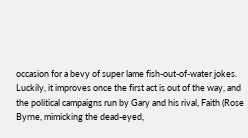occasion for a bevy of super lame fish-out-of-water jokes. Luckily, it improves once the first act is out of the way, and the political campaigns run by Gary and his rival, Faith (Rose Byrne, mimicking the dead-eyed,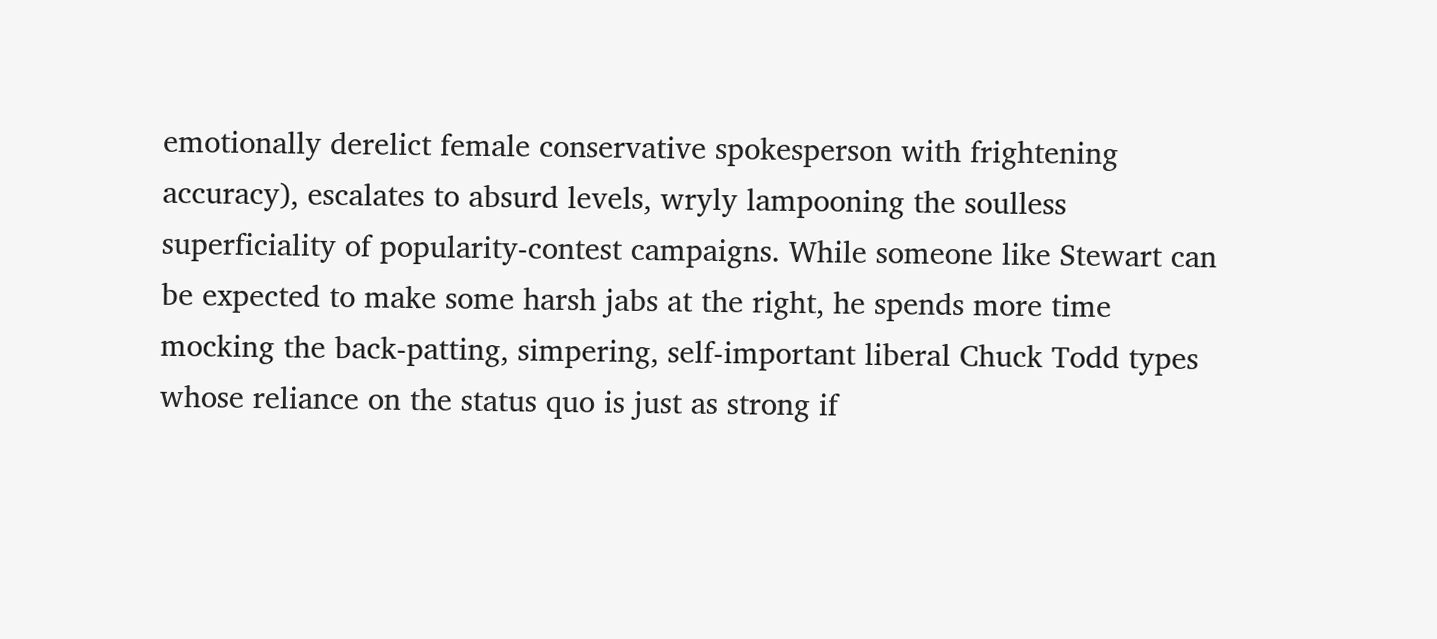emotionally derelict female conservative spokesperson with frightening accuracy), escalates to absurd levels, wryly lampooning the soulless superficiality of popularity-contest campaigns. While someone like Stewart can be expected to make some harsh jabs at the right, he spends more time mocking the back-patting, simpering, self-important liberal Chuck Todd types whose reliance on the status quo is just as strong if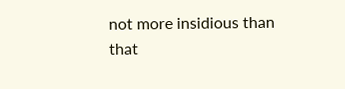not more insidious than that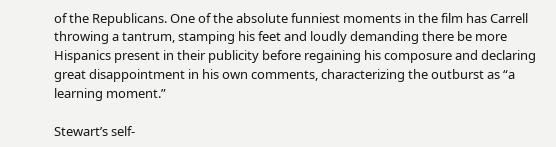of the Republicans. One of the absolute funniest moments in the film has Carrell throwing a tantrum, stamping his feet and loudly demanding there be more Hispanics present in their publicity before regaining his composure and declaring great disappointment in his own comments, characterizing the outburst as “a learning moment.”

Stewart’s self-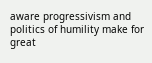aware progressivism and politics of humility make for great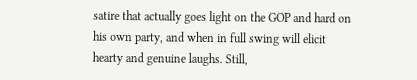satire that actually goes light on the GOP and hard on his own party, and when in full swing will elicit hearty and genuine laughs. Still,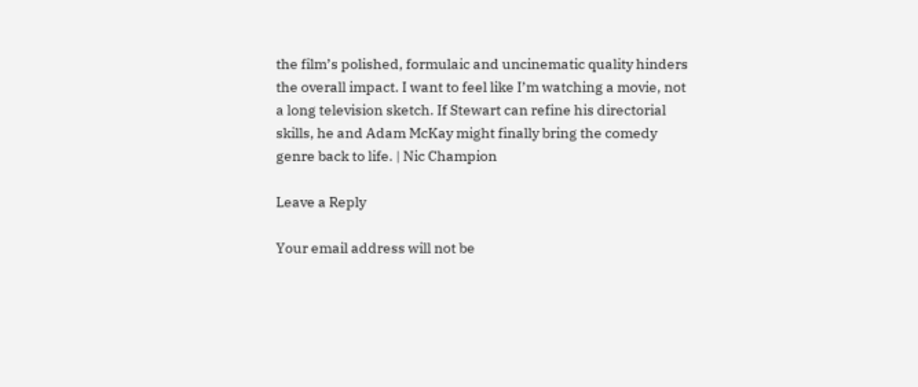the film’s polished, formulaic and uncinematic quality hinders the overall impact. I want to feel like I’m watching a movie, not a long television sketch. If Stewart can refine his directorial skills, he and Adam McKay might finally bring the comedy genre back to life. | Nic Champion

Leave a Reply

Your email address will not be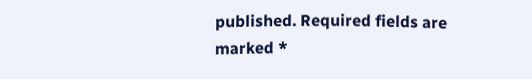published. Required fields are marked *